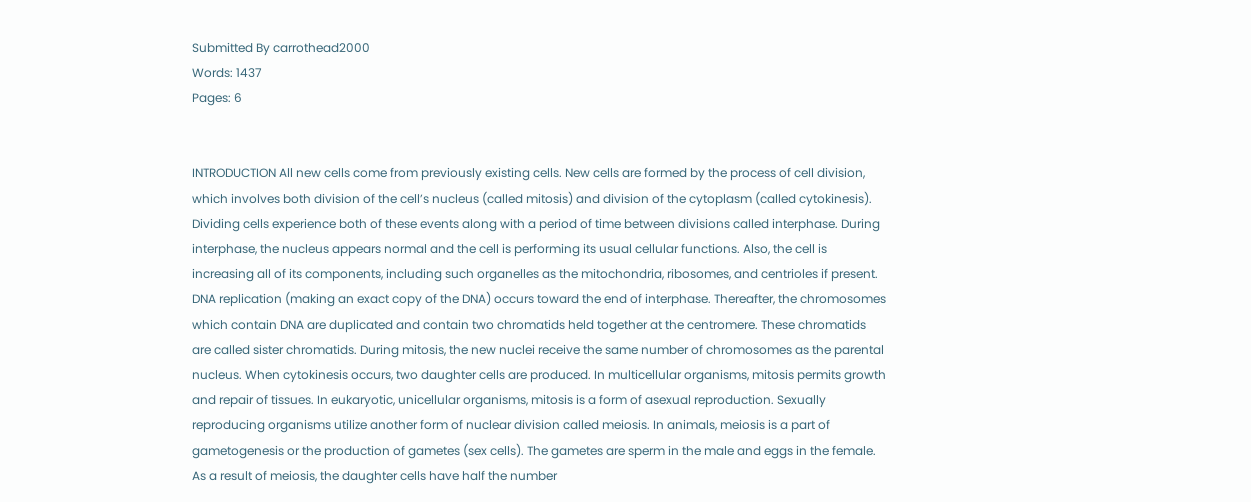Submitted By carrothead2000
Words: 1437
Pages: 6


INTRODUCTION All new cells come from previously existing cells. New cells are formed by the process of cell division, which involves both division of the cell’s nucleus (called mitosis) and division of the cytoplasm (called cytokinesis). Dividing cells experience both of these events along with a period of time between divisions called interphase. During interphase, the nucleus appears normal and the cell is performing its usual cellular functions. Also, the cell is increasing all of its components, including such organelles as the mitochondria, ribosomes, and centrioles if present. DNA replication (making an exact copy of the DNA) occurs toward the end of interphase. Thereafter, the chromosomes which contain DNA are duplicated and contain two chromatids held together at the centromere. These chromatids are called sister chromatids. During mitosis, the new nuclei receive the same number of chromosomes as the parental nucleus. When cytokinesis occurs, two daughter cells are produced. In multicellular organisms, mitosis permits growth and repair of tissues. In eukaryotic, unicellular organisms, mitosis is a form of asexual reproduction. Sexually reproducing organisms utilize another form of nuclear division called meiosis. In animals, meiosis is a part of gametogenesis or the production of gametes (sex cells). The gametes are sperm in the male and eggs in the female. As a result of meiosis, the daughter cells have half the number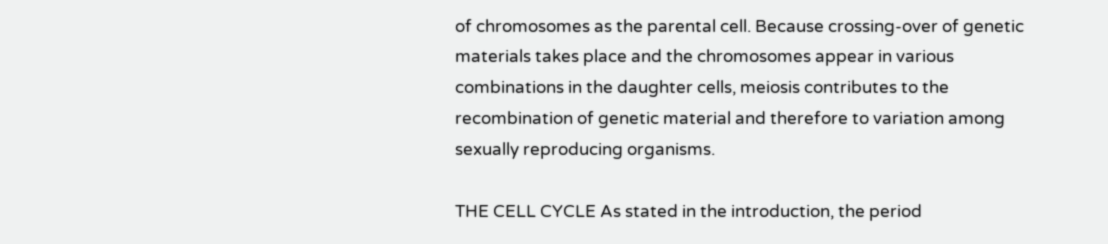of chromosomes as the parental cell. Because crossing-over of genetic materials takes place and the chromosomes appear in various combinations in the daughter cells, meiosis contributes to the recombination of genetic material and therefore to variation among sexually reproducing organisms.

THE CELL CYCLE As stated in the introduction, the period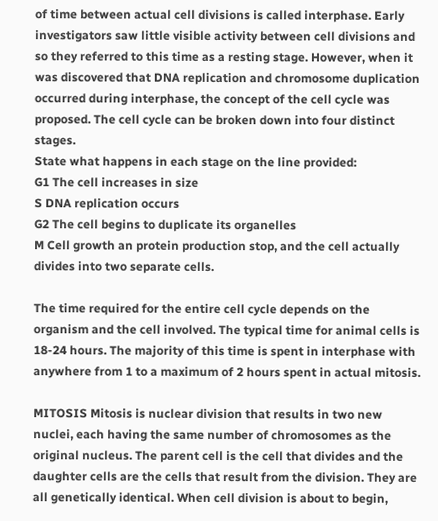of time between actual cell divisions is called interphase. Early investigators saw little visible activity between cell divisions and so they referred to this time as a resting stage. However, when it was discovered that DNA replication and chromosome duplication occurred during interphase, the concept of the cell cycle was proposed. The cell cycle can be broken down into four distinct stages.
State what happens in each stage on the line provided:
G1 The cell increases in size
S DNA replication occurs
G2 The cell begins to duplicate its organelles
M Cell growth an protein production stop, and the cell actually divides into two separate cells.

The time required for the entire cell cycle depends on the organism and the cell involved. The typical time for animal cells is 18-24 hours. The majority of this time is spent in interphase with anywhere from 1 to a maximum of 2 hours spent in actual mitosis.

MITOSIS Mitosis is nuclear division that results in two new nuclei, each having the same number of chromosomes as the original nucleus. The parent cell is the cell that divides and the daughter cells are the cells that result from the division. They are all genetically identical. When cell division is about to begin,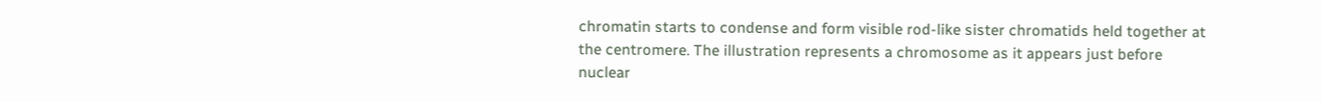chromatin starts to condense and form visible rod-like sister chromatids held together at the centromere. The illustration represents a chromosome as it appears just before nuclear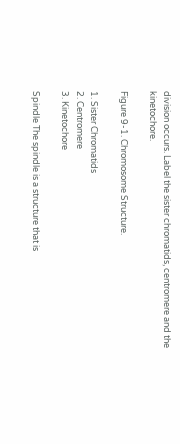division occurs. Label the sister chromatids, centromere and the kinetochore.

Figure 9-1. Chromosome Structure.

1. Sister Chromatids
2. Centromere
3. Kinetochore

Spindle The spindle is a structure that is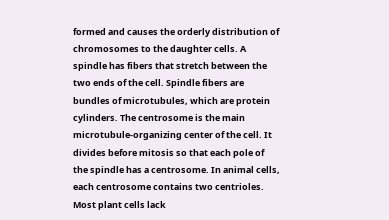formed and causes the orderly distribution of chromosomes to the daughter cells. A spindle has fibers that stretch between the two ends of the cell. Spindle fibers are bundles of microtubules, which are protein cylinders. The centrosome is the main microtubule-organizing center of the cell. It divides before mitosis so that each pole of the spindle has a centrosome. In animal cells, each centrosome contains two centrioles. Most plant cells lack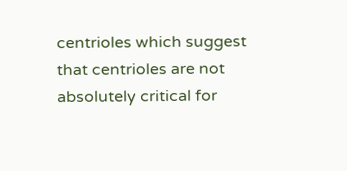centrioles which suggest that centrioles are not absolutely critical for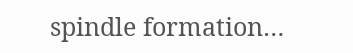spindle formation…